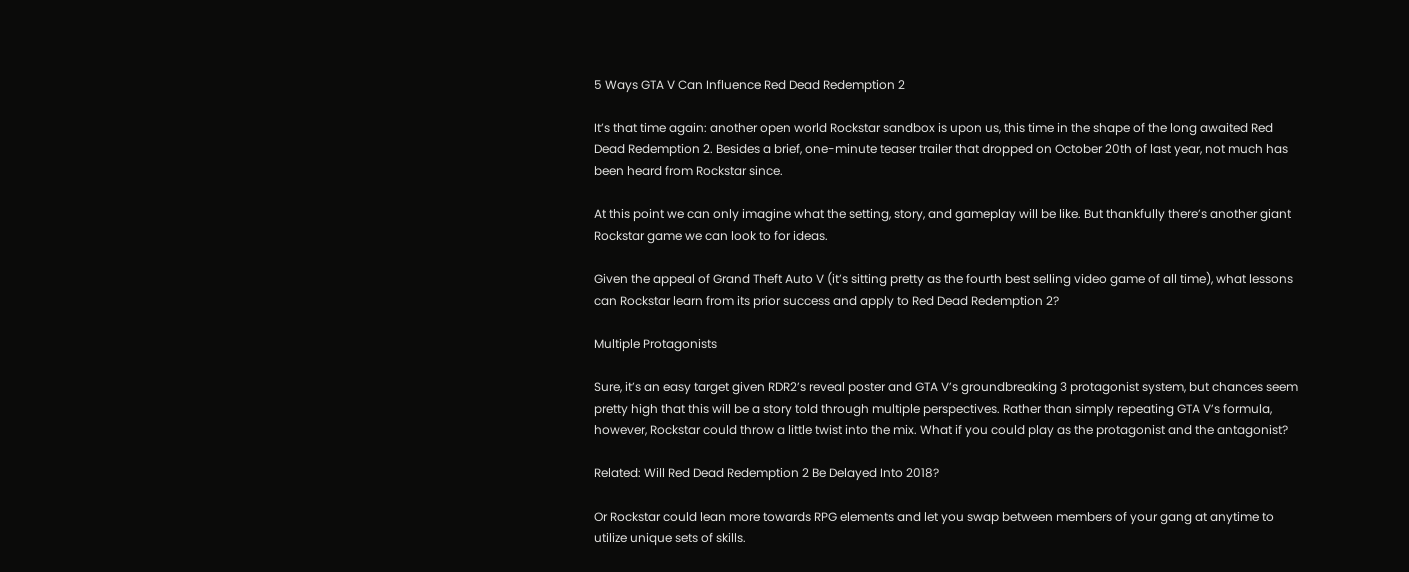5 Ways GTA V Can Influence Red Dead Redemption 2

It’s that time again: another open world Rockstar sandbox is upon us, this time in the shape of the long awaited Red Dead Redemption 2. Besides a brief, one-minute teaser trailer that dropped on October 20th of last year, not much has been heard from Rockstar since.

At this point we can only imagine what the setting, story, and gameplay will be like. But thankfully there’s another giant Rockstar game we can look to for ideas.

Given the appeal of Grand Theft Auto V (it’s sitting pretty as the fourth best selling video game of all time), what lessons can Rockstar learn from its prior success and apply to Red Dead Redemption 2?

Multiple Protagonists

Sure, it’s an easy target given RDR2’s reveal poster and GTA V’s groundbreaking 3 protagonist system, but chances seem pretty high that this will be a story told through multiple perspectives. Rather than simply repeating GTA V’s formula, however, Rockstar could throw a little twist into the mix. What if you could play as the protagonist and the antagonist?

Related: Will Red Dead Redemption 2 Be Delayed Into 2018?

Or Rockstar could lean more towards RPG elements and let you swap between members of your gang at anytime to utilize unique sets of skills.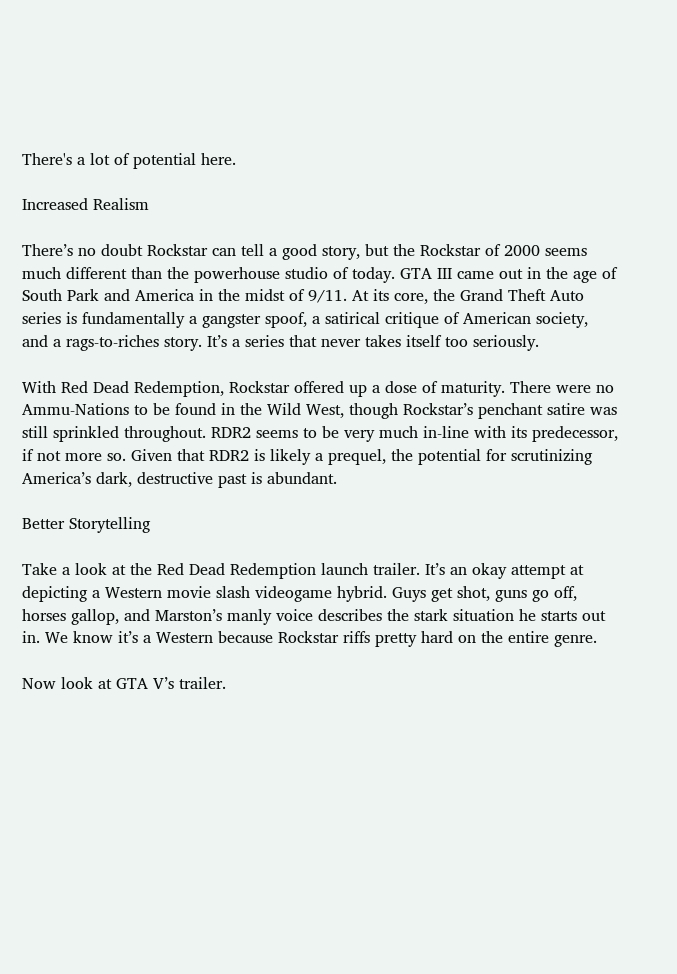There's a lot of potential here.

Increased Realism

There’s no doubt Rockstar can tell a good story, but the Rockstar of 2000 seems much different than the powerhouse studio of today. GTA III came out in the age of South Park and America in the midst of 9/11. At its core, the Grand Theft Auto series is fundamentally a gangster spoof, a satirical critique of American society, and a rags-to-riches story. It’s a series that never takes itself too seriously.

With Red Dead Redemption, Rockstar offered up a dose of maturity. There were no Ammu-Nations to be found in the Wild West, though Rockstar’s penchant satire was still sprinkled throughout. RDR2 seems to be very much in-line with its predecessor, if not more so. Given that RDR2 is likely a prequel, the potential for scrutinizing America’s dark, destructive past is abundant.

Better Storytelling

Take a look at the Red Dead Redemption launch trailer. It’s an okay attempt at depicting a Western movie slash videogame hybrid. Guys get shot, guns go off, horses gallop, and Marston’s manly voice describes the stark situation he starts out in. We know it’s a Western because Rockstar riffs pretty hard on the entire genre.

Now look at GTA V’s trailer.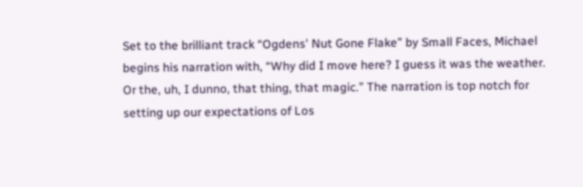Set to the brilliant track “Ogdens' Nut Gone Flake” by Small Faces, Michael begins his narration with, “Why did I move here? I guess it was the weather. Or the, uh, I dunno, that thing, that magic.” The narration is top notch for setting up our expectations of Los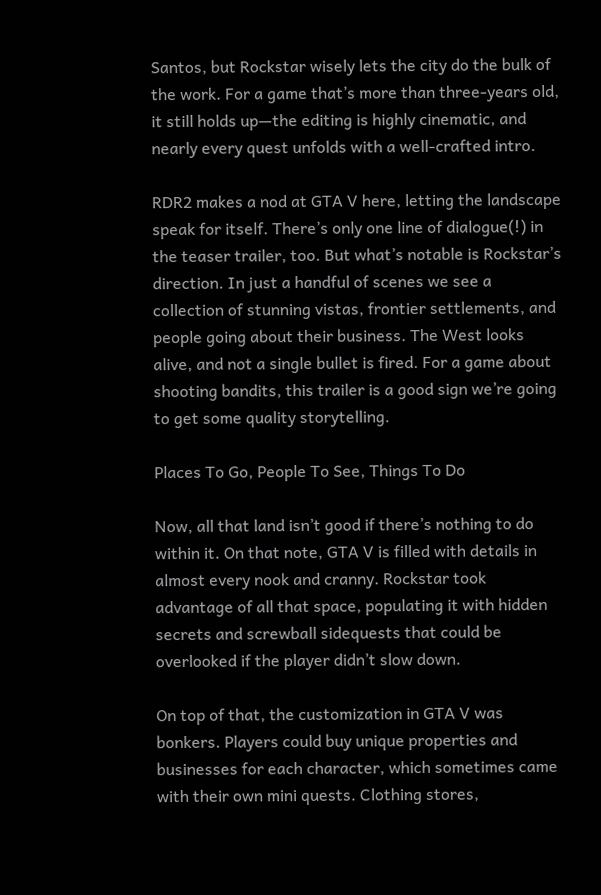Santos, but Rockstar wisely lets the city do the bulk of the work. For a game that’s more than three-years old, it still holds up—the editing is highly cinematic, and nearly every quest unfolds with a well-crafted intro.

RDR2 makes a nod at GTA V here, letting the landscape speak for itself. There’s only one line of dialogue(!) in the teaser trailer, too. But what’s notable is Rockstar’s direction. In just a handful of scenes we see a collection of stunning vistas, frontier settlements, and people going about their business. The West looks alive, and not a single bullet is fired. For a game about shooting bandits, this trailer is a good sign we’re going to get some quality storytelling.

Places To Go, People To See, Things To Do

Now, all that land isn’t good if there’s nothing to do within it. On that note, GTA V is filled with details in almost every nook and cranny. Rockstar took advantage of all that space, populating it with hidden secrets and screwball sidequests that could be overlooked if the player didn’t slow down.

On top of that, the customization in GTA V was bonkers. Players could buy unique properties and businesses for each character, which sometimes came with their own mini quests. Clothing stores,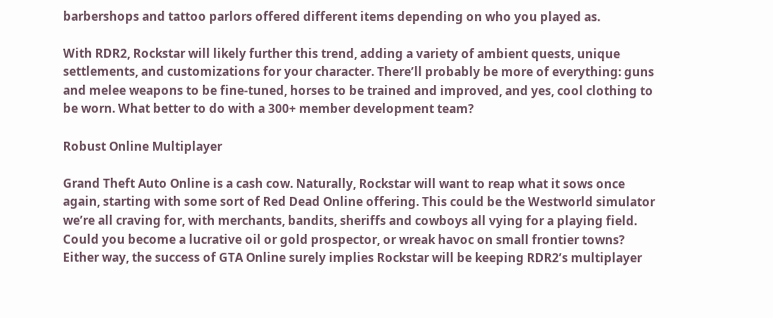barbershops and tattoo parlors offered different items depending on who you played as.

With RDR2, Rockstar will likely further this trend, adding a variety of ambient quests, unique settlements, and customizations for your character. There’ll probably be more of everything: guns and melee weapons to be fine-tuned, horses to be trained and improved, and yes, cool clothing to be worn. What better to do with a 300+ member development team?

Robust Online Multiplayer

Grand Theft Auto Online is a cash cow. Naturally, Rockstar will want to reap what it sows once again, starting with some sort of Red Dead Online offering. This could be the Westworld simulator we’re all craving for, with merchants, bandits, sheriffs and cowboys all vying for a playing field. Could you become a lucrative oil or gold prospector, or wreak havoc on small frontier towns? Either way, the success of GTA Online surely implies Rockstar will be keeping RDR2’s multiplayer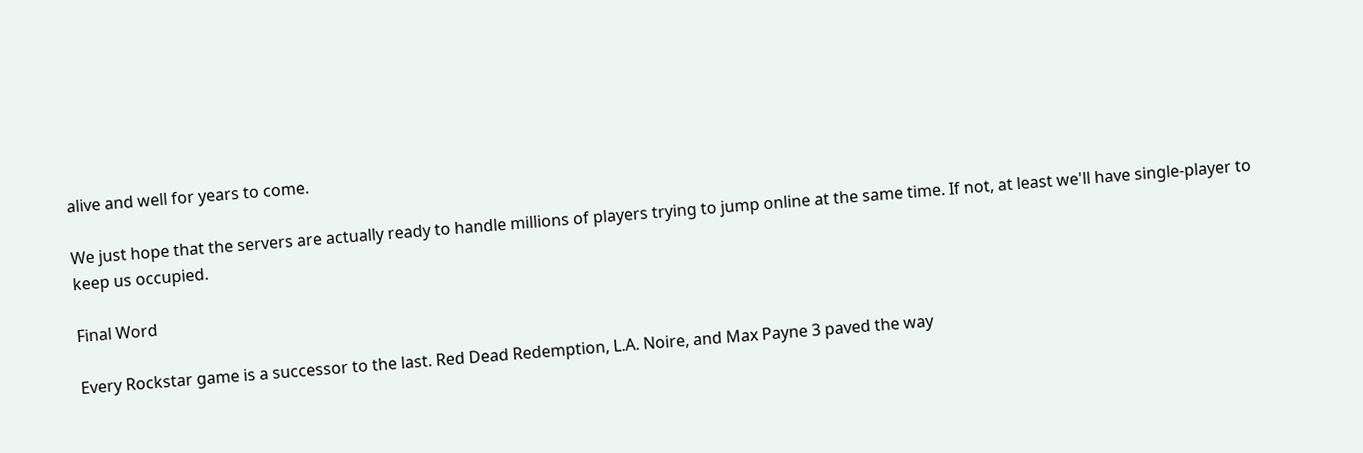alive and well for years to come.

We just hope that the servers are actually ready to handle millions of players trying to jump online at the same time. If not, at least we'll have single-player to keep us occupied.

Final Word

Every Rockstar game is a successor to the last. Red Dead Redemption, L.A. Noire, and Max Payne 3 paved the way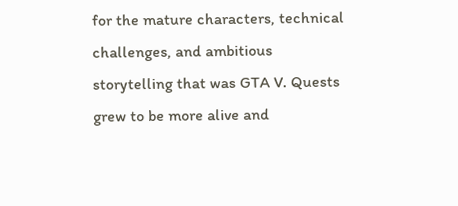for the mature characters, technical challenges, and ambitious storytelling that was GTA V. Quests grew to be more alive and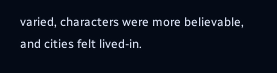varied, characters were more believable, and cities felt lived-in.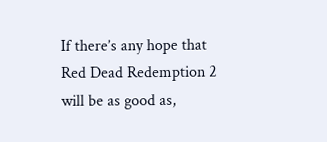If there’s any hope that Red Dead Redemption 2 will be as good as,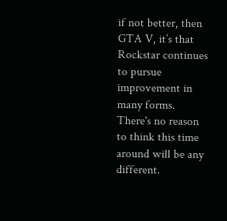if not better, then GTA V, it’s that Rockstar continues to pursue improvement in many forms. There's no reason to think this time around will be any different.